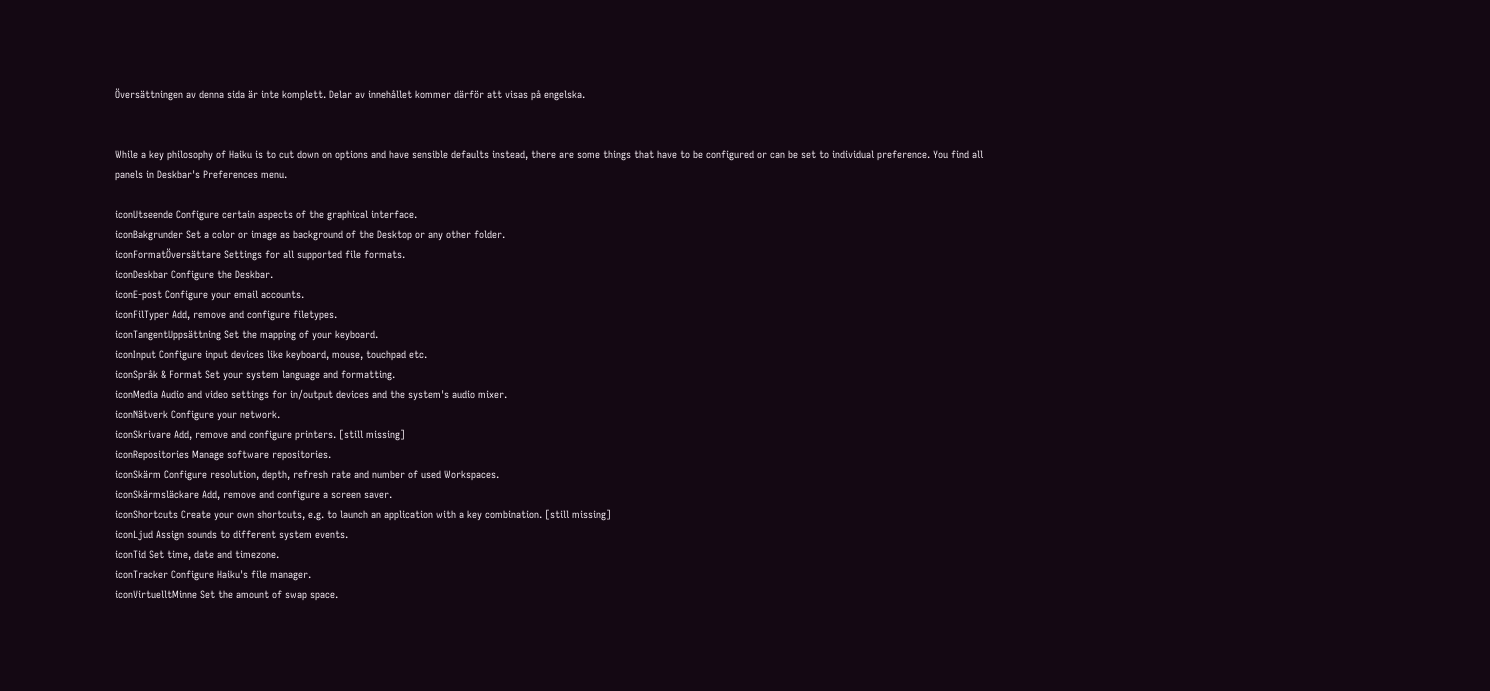Översättningen av denna sida är inte komplett. Delar av innehållet kommer därför att visas på engelska.


While a key philosophy of Haiku is to cut down on options and have sensible defaults instead, there are some things that have to be configured or can be set to individual preference. You find all panels in Deskbar's Preferences menu.

iconUtseende Configure certain aspects of the graphical interface.
iconBakgrunder Set a color or image as background of the Desktop or any other folder.
iconFormatÖversättare Settings for all supported file formats.
iconDeskbar Configure the Deskbar.
iconE-post Configure your email accounts.
iconFilTyper Add, remove and configure filetypes.
iconTangentUppsättning Set the mapping of your keyboard.
iconInput Configure input devices like keyboard, mouse, touchpad etc.
iconSpråk & Format Set your system language and formatting.
iconMedia Audio and video settings for in/output devices and the system's audio mixer.
iconNätverk Configure your network.
iconSkrivare Add, remove and configure printers. [still missing]
iconRepositories Manage software repositories.
iconSkärm Configure resolution, depth, refresh rate and number of used Workspaces.
iconSkärmsläckare Add, remove and configure a screen saver.
iconShortcuts Create your own shortcuts, e.g. to launch an application with a key combination. [still missing]
iconLjud Assign sounds to different system events.
iconTid Set time, date and timezone.
iconTracker Configure Haiku's file manager.
iconVirtuelltMinne Set the amount of swap space.